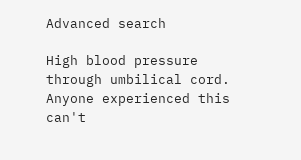Advanced search

High blood pressure through umbilical cord. Anyone experienced this can't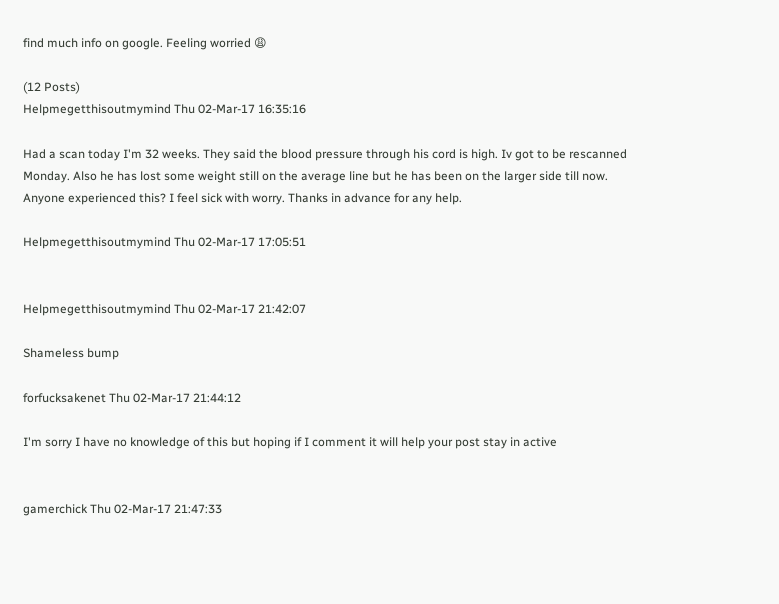find much info on google. Feeling worried 😩

(12 Posts)
Helpmegetthisoutmymind Thu 02-Mar-17 16:35:16

Had a scan today I'm 32 weeks. They said the blood pressure through his cord is high. Iv got to be rescanned Monday. Also he has lost some weight still on the average line but he has been on the larger side till now. Anyone experienced this? I feel sick with worry. Thanks in advance for any help.

Helpmegetthisoutmymind Thu 02-Mar-17 17:05:51


Helpmegetthisoutmymind Thu 02-Mar-17 21:42:07

Shameless bump

forfucksakenet Thu 02-Mar-17 21:44:12

I'm sorry I have no knowledge of this but hoping if I comment it will help your post stay in active


gamerchick Thu 02-Mar-17 21:47:33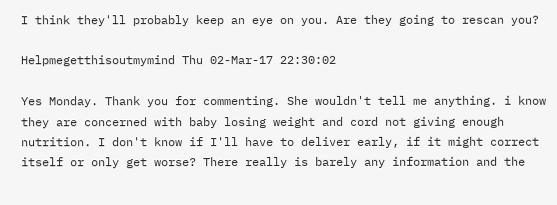I think they'll probably keep an eye on you. Are they going to rescan you?

Helpmegetthisoutmymind Thu 02-Mar-17 22:30:02

Yes Monday. Thank you for commenting. She wouldn't tell me anything. i know they are concerned with baby losing weight and cord not giving enough nutrition. I don't know if I'll have to deliver early, if it might correct itself or only get worse? There really is barely any information and the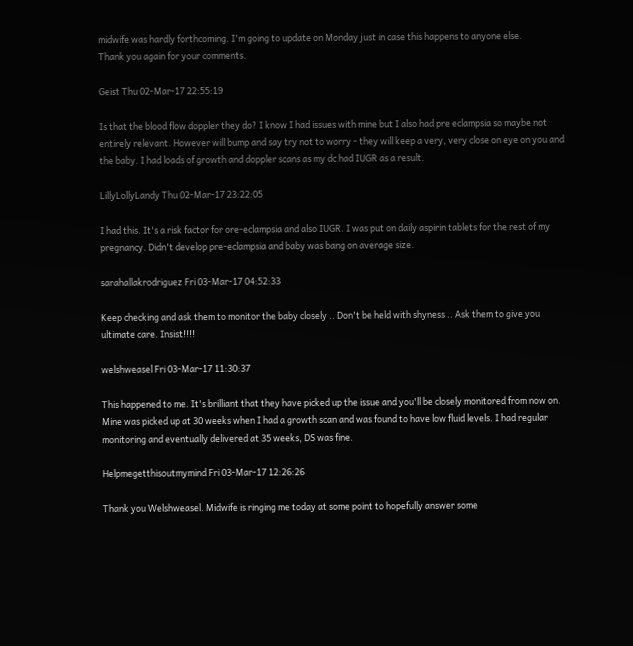midwife was hardly forthcoming. I'm going to update on Monday just in case this happens to anyone else.
Thank you again for your comments.

Geist Thu 02-Mar-17 22:55:19

Is that the blood flow doppler they do? I know I had issues with mine but I also had pre eclampsia so maybe not entirely relevant. However will bump and say try not to worry - they will keep a very, very close on eye on you and the baby. I had loads of growth and doppler scans as my dc had IUGR as a result.

LillyLollyLandy Thu 02-Mar-17 23:22:05

I had this. It's a risk factor for ore-eclampsia and also IUGR. I was put on daily aspirin tablets for the rest of my pregnancy. Didn't develop pre-eclampsia and baby was bang on average size.

sarahallakrodriguez Fri 03-Mar-17 04:52:33

Keep checking and ask them to monitor the baby closely .. Don't be held with shyness .. Ask them to give you ultimate care. Insist!!!!

welshweasel Fri 03-Mar-17 11:30:37

This happened to me. It's brilliant that they have picked up the issue and you'll be closely monitored from now on. Mine was picked up at 30 weeks when I had a growth scan and was found to have low fluid levels. I had regular monitoring and eventually delivered at 35 weeks, DS was fine.

Helpmegetthisoutmymind Fri 03-Mar-17 12:26:26

Thank you Welshweasel. Midwife is ringing me today at some point to hopefully answer some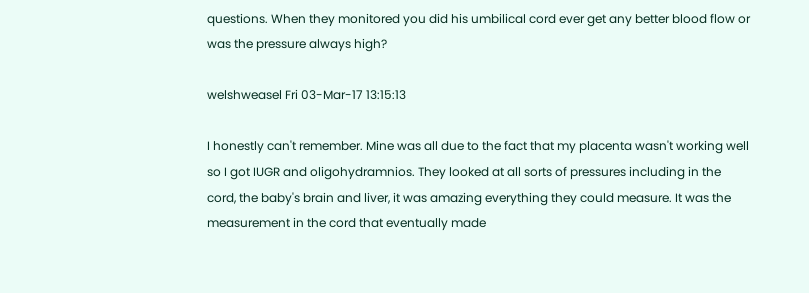questions. When they monitored you did his umbilical cord ever get any better blood flow or was the pressure always high?

welshweasel Fri 03-Mar-17 13:15:13

I honestly can't remember. Mine was all due to the fact that my placenta wasn't working well so I got IUGR and oligohydramnios. They looked at all sorts of pressures including in the cord, the baby's brain and liver, it was amazing everything they could measure. It was the measurement in the cord that eventually made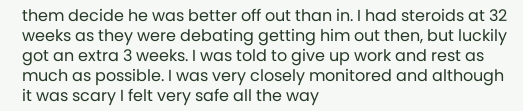them decide he was better off out than in. I had steroids at 32 weeks as they were debating getting him out then, but luckily got an extra 3 weeks. I was told to give up work and rest as much as possible. I was very closely monitored and although it was scary I felt very safe all the way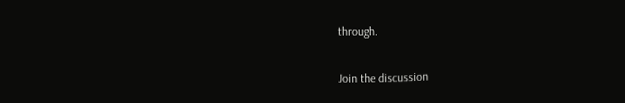through.

Join the discussion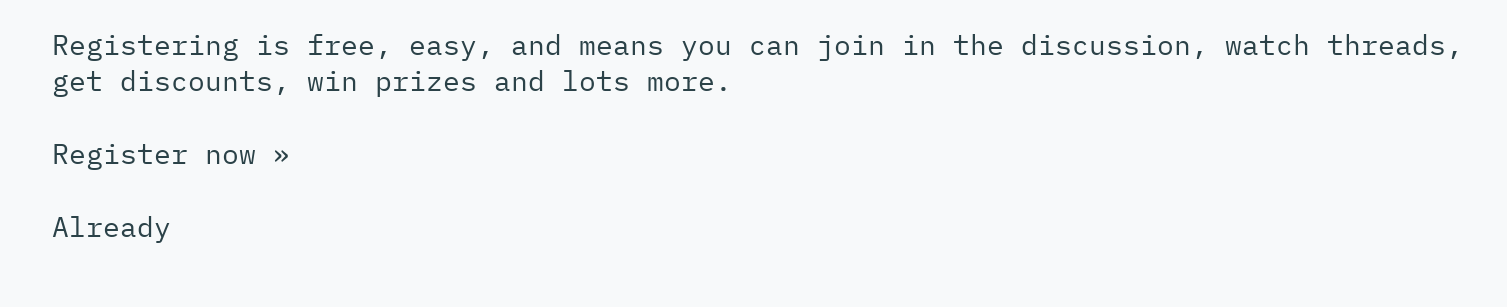Registering is free, easy, and means you can join in the discussion, watch threads, get discounts, win prizes and lots more.

Register now »

Already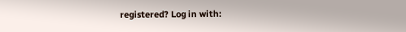registered? Log in with: